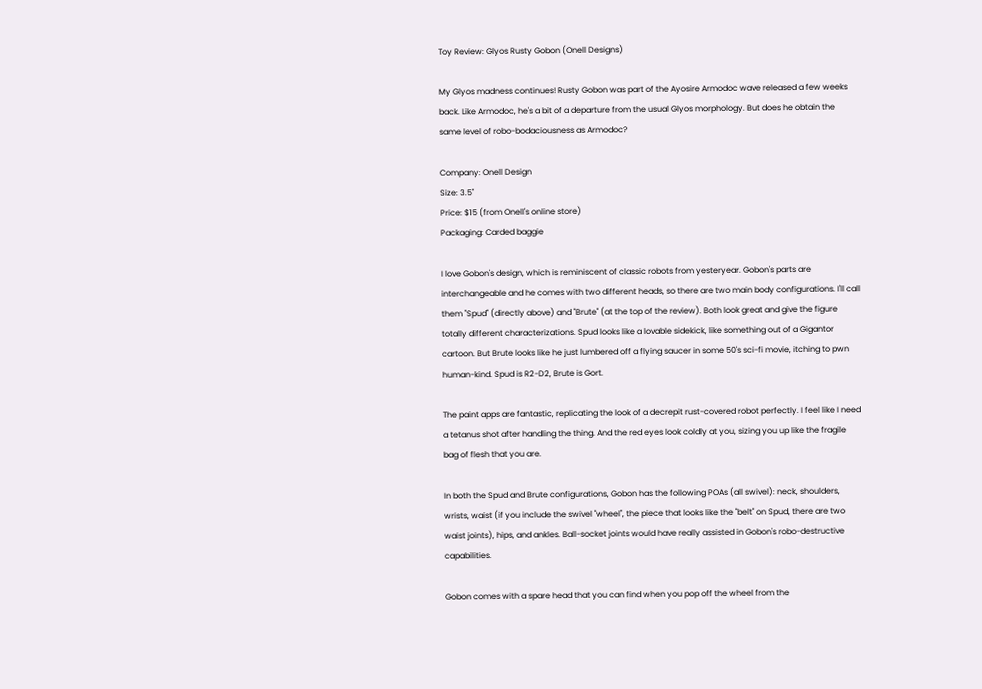Toy Review: Glyos Rusty Gobon (Onell Designs)

My Glyos madness continues! Rusty Gobon was part of the Ayosire Armodoc wave released a few weeks back. Like Armodoc, he's a bit of a departure from the usual Glyos morphology. But does he obtain the same level of robo-bodaciousness as Armodoc?

Company: Onell Design
Size: 3.5"
Price: $15 (from Onell's online store)
Packaging: Carded baggie

I love Gobon's design, which is reminiscent of classic robots from yesteryear. Gobon's parts are interchangeable and he comes with two different heads, so there are two main body configurations. I'll call them "Spud" (directly above) and "Brute" (at the top of the review). Both look great and give the figure totally different characterizations. Spud looks like a lovable sidekick, like something out of a Gigantor cartoon. But Brute looks like he just lumbered off a flying saucer in some 50's sci-fi movie, itching to pwn human-kind. Spud is R2-D2, Brute is Gort.

The paint apps are fantastic, replicating the look of a decrepit rust-covered robot perfectly. I feel like I need a tetanus shot after handling the thing. And the red eyes look coldly at you, sizing you up like the fragile bag of flesh that you are.

In both the Spud and Brute configurations, Gobon has the following POAs (all swivel): neck, shoulders, wrists, waist (if you include the swivel "wheel", the piece that looks like the "belt" on Spud, there are two waist joints), hips, and ankles. Ball-socket joints would have really assisted in Gobon's robo-destructive capabilities.

Gobon comes with a spare head that you can find when you pop off the wheel from the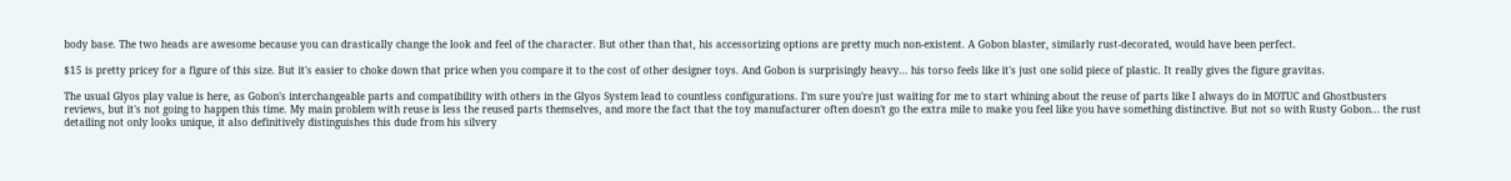body base. The two heads are awesome because you can drastically change the look and feel of the character. But other than that, his accessorizing options are pretty much non-existent. A Gobon blaster, similarly rust-decorated, would have been perfect.

$15 is pretty pricey for a figure of this size. But it's easier to choke down that price when you compare it to the cost of other designer toys. And Gobon is surprisingly heavy... his torso feels like it's just one solid piece of plastic. It really gives the figure gravitas.

The usual Glyos play value is here, as Gobon's interchangeable parts and compatibility with others in the Glyos System lead to countless configurations. I'm sure you're just waiting for me to start whining about the reuse of parts like I always do in MOTUC and Ghostbusters reviews, but it's not going to happen this time. My main problem with reuse is less the reused parts themselves, and more the fact that the toy manufacturer often doesn't go the extra mile to make you feel like you have something distinctive. But not so with Rusty Gobon... the rust detailing not only looks unique, it also definitively distinguishes this dude from his silvery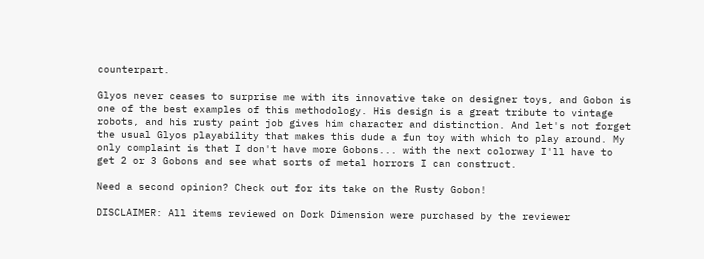counterpart.

Glyos never ceases to surprise me with its innovative take on designer toys, and Gobon is one of the best examples of this methodology. His design is a great tribute to vintage robots, and his rusty paint job gives him character and distinction. And let's not forget the usual Glyos playability that makes this dude a fun toy with which to play around. My only complaint is that I don't have more Gobons... with the next colorway I'll have to get 2 or 3 Gobons and see what sorts of metal horrors I can construct.

Need a second opinion? Check out for its take on the Rusty Gobon!

DISCLAIMER: All items reviewed on Dork Dimension were purchased by the reviewer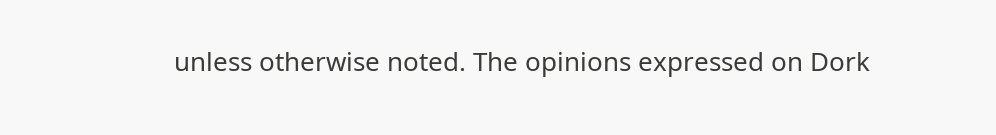unless otherwise noted. The opinions expressed on Dork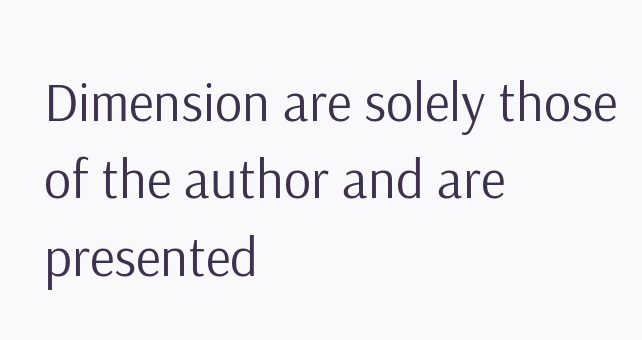Dimension are solely those of the author and are presented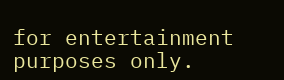for entertainment purposes only.